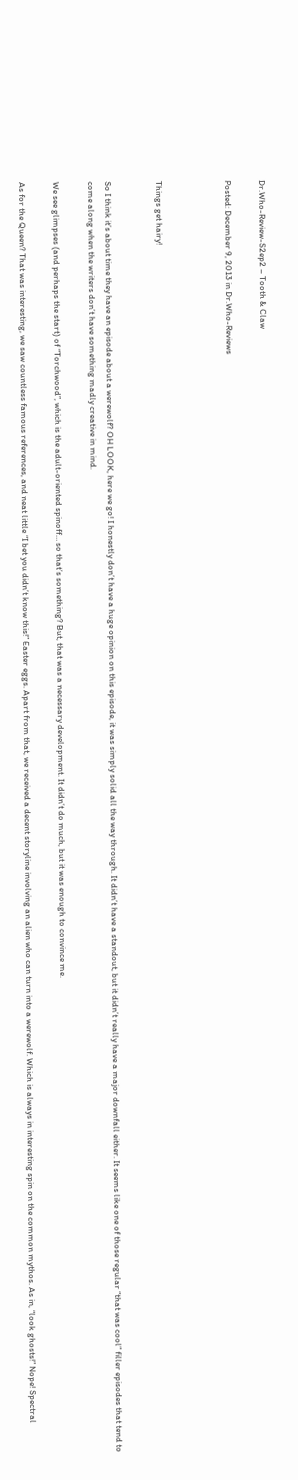Dr.Who-Review-S2ep2 – Tooth & Claw

Posted: December 9, 2013 in Dr.Who-Reviews



Things get hairy!


So I think it’s about time they have an episode about a werewolf? OH LOOK, here we go! I honestly don’t have a huge opinion on this episode, it was simply solid all the way through. It didn’t have a standout, but it didn’t really have a major downfall either. It seems like one of those regular “that was cool” filler episodes that tend to come along when the writers don’t have something madly creative in mind.

We see glimpses (and perhaps the start) of “Torchwood”, which is the adult-oriented spinoff… so that’s something? But, that was a necessary development. It didn’t do much, but it was enough to convince me.

As for the Queen? That was interesting, we saw countless famous references, and neat little “I bet you didn’t know this!” Easter eggs. Apart from that, we received a decent storyline involving an alien who can turn into a werewolf. Which is always in interesting spin on the common mythos. As in, “look ghosts!” Nope! Spectral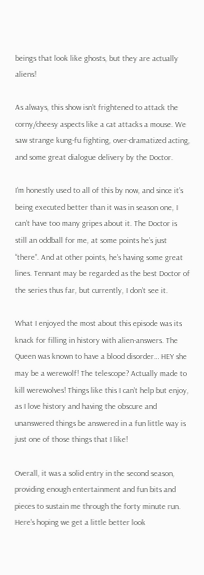beings that look like ghosts, but they are actually aliens!

As always, this show isn’t frightened to attack the corny/cheesy aspects like a cat attacks a mouse. We saw strange kung-fu fighting, over-dramatized acting, and some great dialogue delivery by the Doctor.

I’m honestly used to all of this by now, and since it’s being executed better than it was in season one, I can’t have too many gripes about it. The Doctor is still an oddball for me, at some points he’s just “there”. And at other points, he’s having some great lines. Tennant may be regarded as the best Doctor of the series thus far, but currently, I don’t see it.

What I enjoyed the most about this episode was its knack for filling in history with alien-answers. The Queen was known to have a blood disorder… HEY she may be a werewolf! The telescope? Actually made to kill werewolves! Things like this I can’t help but enjoy, as I love history and having the obscure and unanswered things be answered in a fun little way is just one of those things that I like!

Overall, it was a solid entry in the second season, providing enough entertainment and fun bits and pieces to sustain me through the forty minute run. Here’s hoping we get a little better look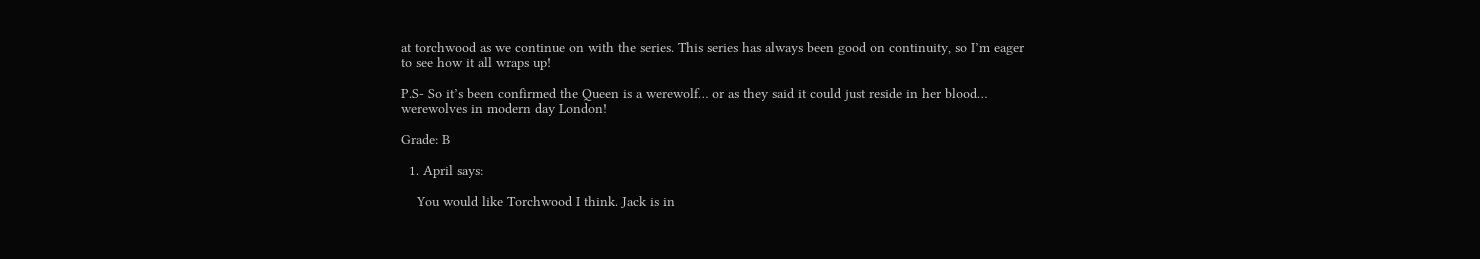at torchwood as we continue on with the series. This series has always been good on continuity, so I’m eager to see how it all wraps up!

P.S- So it’s been confirmed the Queen is a werewolf… or as they said it could just reside in her blood… werewolves in modern day London!

Grade: B

  1. April says:

    You would like Torchwood I think. Jack is in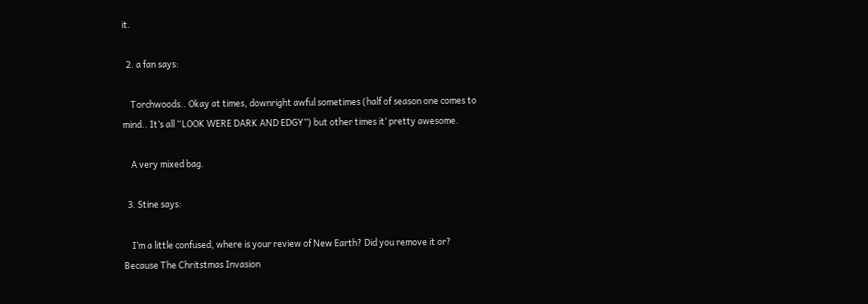it.

  2. a fan says:

    Torchwoods.. Okay at times, downright awful sometimes (half of season one comes to mind.. It’s all “LOOK WERE DARK AND EDGY”) but other times it’ pretty awesome.

    A very mixed bag.

  3. Stine says:

    I’m a little confused, where is your review of New Earth? Did you remove it or? Because The Chritstmas Invasion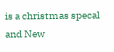is a christmas specal and New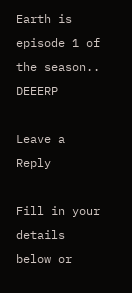Earth is episode 1 of the season.. DEEERP

Leave a Reply

Fill in your details below or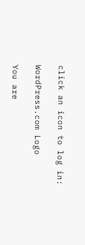click an icon to log in:

WordPress.com Logo

You are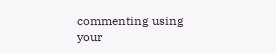commenting using your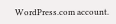WordPress.com account.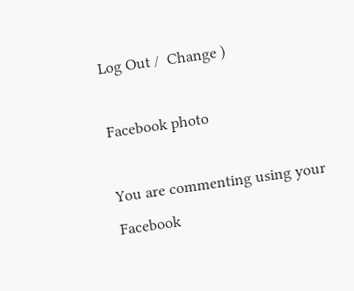Log Out /  Change )

Facebook photo

You are commenting using your Facebook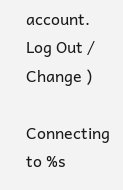account. Log Out /  Change )

Connecting to %s